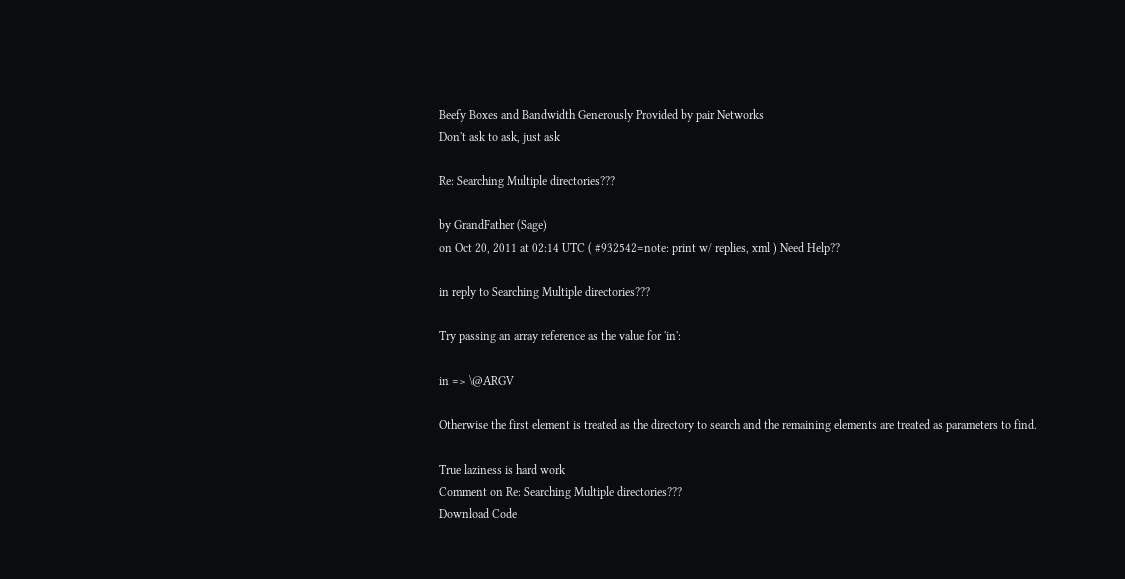Beefy Boxes and Bandwidth Generously Provided by pair Networks
Don't ask to ask, just ask

Re: Searching Multiple directories???

by GrandFather (Sage)
on Oct 20, 2011 at 02:14 UTC ( #932542=note: print w/ replies, xml ) Need Help??

in reply to Searching Multiple directories???

Try passing an array reference as the value for 'in':

in => \@ARGV

Otherwise the first element is treated as the directory to search and the remaining elements are treated as parameters to find.

True laziness is hard work
Comment on Re: Searching Multiple directories???
Download Code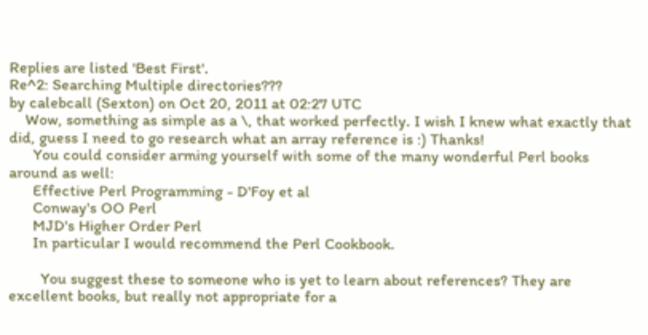Replies are listed 'Best First'.
Re^2: Searching Multiple directories???
by calebcall (Sexton) on Oct 20, 2011 at 02:27 UTC
    Wow, something as simple as a \, that worked perfectly. I wish I knew what exactly that did, guess I need to go research what an array reference is :) Thanks!
      You could consider arming yourself with some of the many wonderful Perl books around as well:
      Effective Perl Programming - D'Foy et al
      Conway's OO Perl
      MJD's Higher Order Perl
      In particular I would recommend the Perl Cookbook.

        You suggest these to someone who is yet to learn about references? They are excellent books, but really not appropriate for a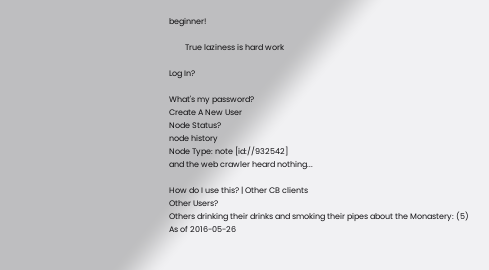beginner!

        True laziness is hard work

Log In?

What's my password?
Create A New User
Node Status?
node history
Node Type: note [id://932542]
and the web crawler heard nothing...

How do I use this? | Other CB clients
Other Users?
Others drinking their drinks and smoking their pipes about the Monastery: (5)
As of 2016-05-26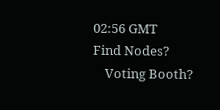02:56 GMT
Find Nodes?
    Voting Booth?